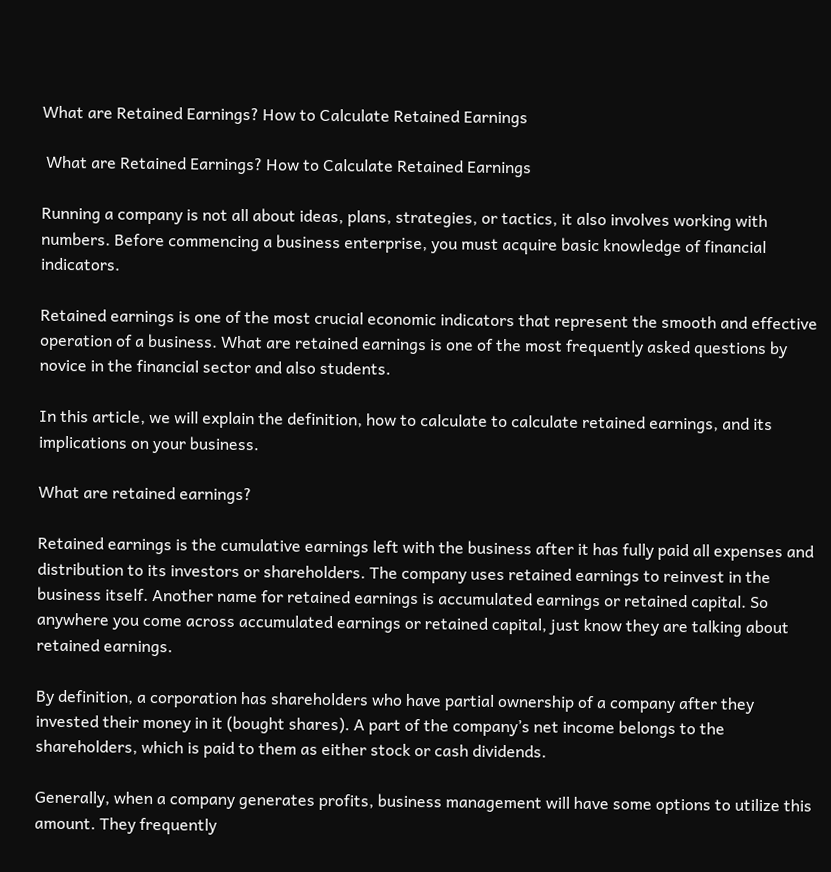What are Retained Earnings? How to Calculate Retained Earnings

 What are Retained Earnings? How to Calculate Retained Earnings

Running a company is not all about ideas, plans, strategies, or tactics, it also involves working with numbers. Before commencing a business enterprise, you must acquire basic knowledge of financial indicators.

Retained earnings is one of the most crucial economic indicators that represent the smooth and effective operation of a business. What are retained earnings is one of the most frequently asked questions by novice in the financial sector and also students.

In this article, we will explain the definition, how to calculate to calculate retained earnings, and its implications on your business.

What are retained earnings?

Retained earnings is the cumulative earnings left with the business after it has fully paid all expenses and distribution to its investors or shareholders. The company uses retained earnings to reinvest in the business itself. Another name for retained earnings is accumulated earnings or retained capital. So anywhere you come across accumulated earnings or retained capital, just know they are talking about retained earnings.

By definition, a corporation has shareholders who have partial ownership of a company after they invested their money in it (bought shares). A part of the company’s net income belongs to the shareholders, which is paid to them as either stock or cash dividends.

Generally, when a company generates profits, business management will have some options to utilize this amount. They frequently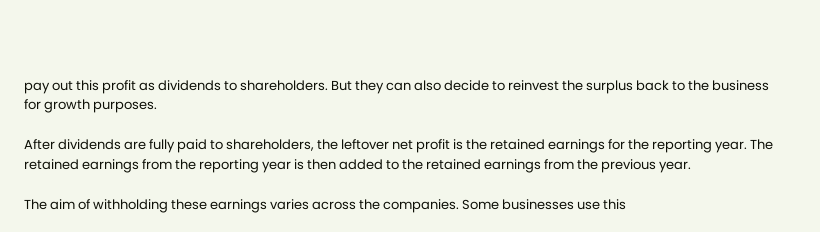pay out this profit as dividends to shareholders. But they can also decide to reinvest the surplus back to the business for growth purposes.

After dividends are fully paid to shareholders, the leftover net profit is the retained earnings for the reporting year. The retained earnings from the reporting year is then added to the retained earnings from the previous year.

The aim of withholding these earnings varies across the companies. Some businesses use this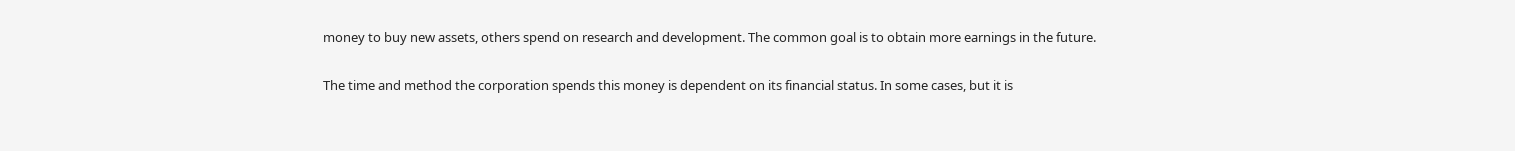money to buy new assets, others spend on research and development. The common goal is to obtain more earnings in the future.

The time and method the corporation spends this money is dependent on its financial status. In some cases, but it is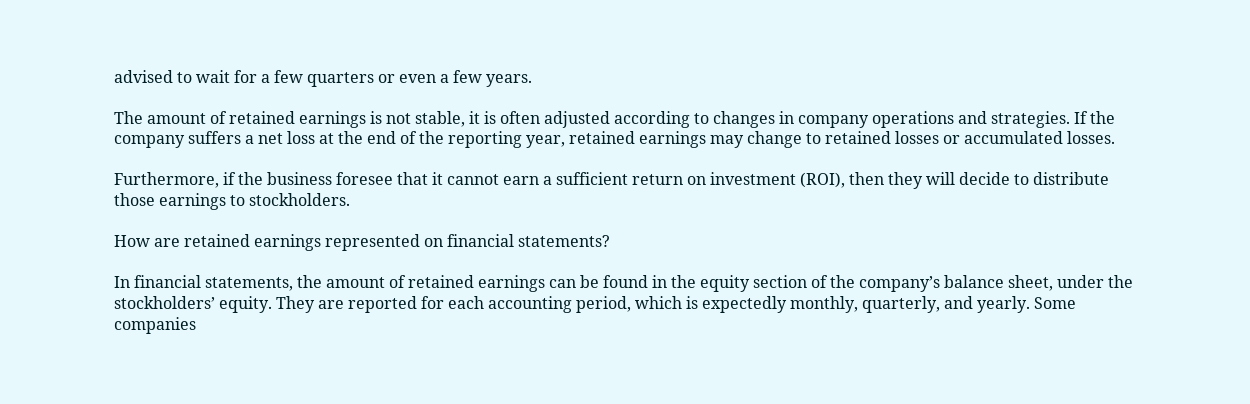advised to wait for a few quarters or even a few years.

The amount of retained earnings is not stable, it is often adjusted according to changes in company operations and strategies. If the company suffers a net loss at the end of the reporting year, retained earnings may change to retained losses or accumulated losses.

Furthermore, if the business foresee that it cannot earn a sufficient return on investment (ROI), then they will decide to distribute those earnings to stockholders.

How are retained earnings represented on financial statements?

In financial statements, the amount of retained earnings can be found in the equity section of the company’s balance sheet, under the stockholders’ equity. They are reported for each accounting period, which is expectedly monthly, quarterly, and yearly. Some companies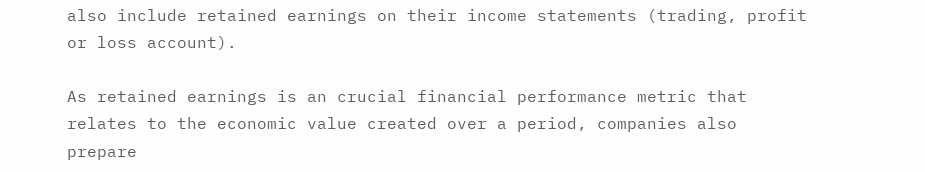also include retained earnings on their income statements (trading, profit or loss account).

As retained earnings is an crucial financial performance metric that relates to the economic value created over a period, companies also prepare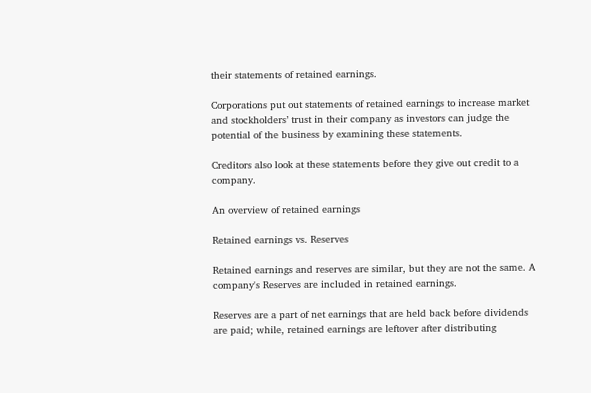their statements of retained earnings.

Corporations put out statements of retained earnings to increase market and stockholders’ trust in their company as investors can judge the potential of the business by examining these statements.

Creditors also look at these statements before they give out credit to a company.

An overview of retained earnings

Retained earnings vs. Reserves

Retained earnings and reserves are similar, but they are not the same. A company's Reserves are included in retained earnings.

Reserves are a part of net earnings that are held back before dividends are paid; while, retained earnings are leftover after distributing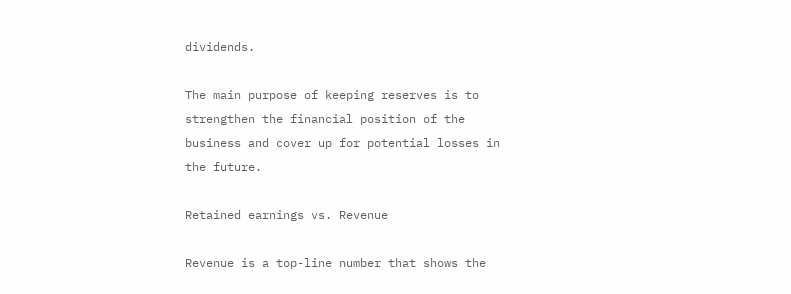dividends.

The main purpose of keeping reserves is to strengthen the financial position of the business and cover up for potential losses in the future.

Retained earnings vs. Revenue

Revenue is a top-line number that shows the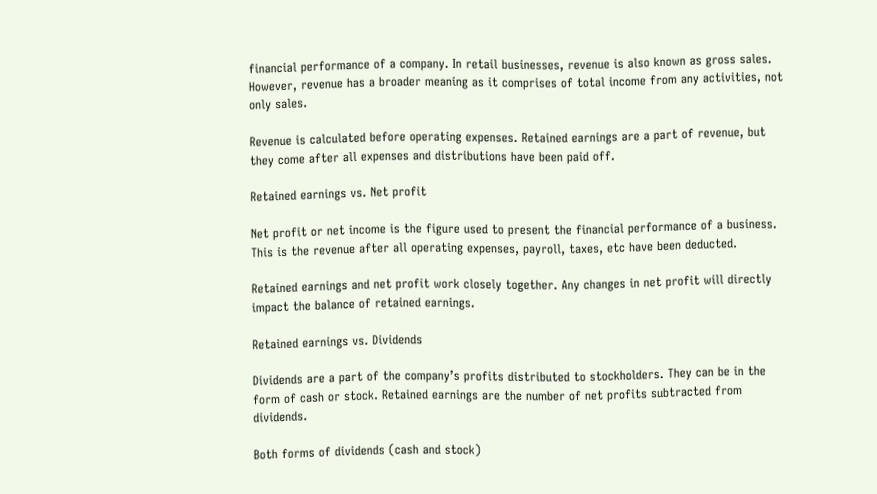financial performance of a company. In retail businesses, revenue is also known as gross sales. However, revenue has a broader meaning as it comprises of total income from any activities, not only sales.

Revenue is calculated before operating expenses. Retained earnings are a part of revenue, but they come after all expenses and distributions have been paid off.

Retained earnings vs. Net profit

Net profit or net income is the figure used to present the financial performance of a business. This is the revenue after all operating expenses, payroll, taxes, etc have been deducted.

Retained earnings and net profit work closely together. Any changes in net profit will directly impact the balance of retained earnings.

Retained earnings vs. Dividends

Dividends are a part of the company’s profits distributed to stockholders. They can be in the form of cash or stock. Retained earnings are the number of net profits subtracted from dividends.

Both forms of dividends (cash and stock)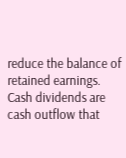reduce the balance of retained earnings. Cash dividends are cash outflow that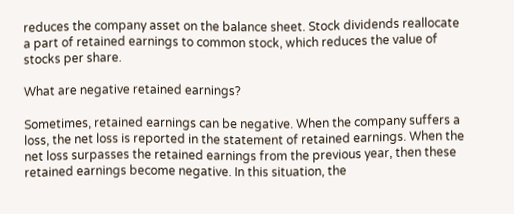reduces the company asset on the balance sheet. Stock dividends reallocate a part of retained earnings to common stock, which reduces the value of stocks per share.

What are negative retained earnings?

Sometimes, retained earnings can be negative. When the company suffers a loss, the net loss is reported in the statement of retained earnings. When the net loss surpasses the retained earnings from the previous year, then these retained earnings become negative. In this situation, the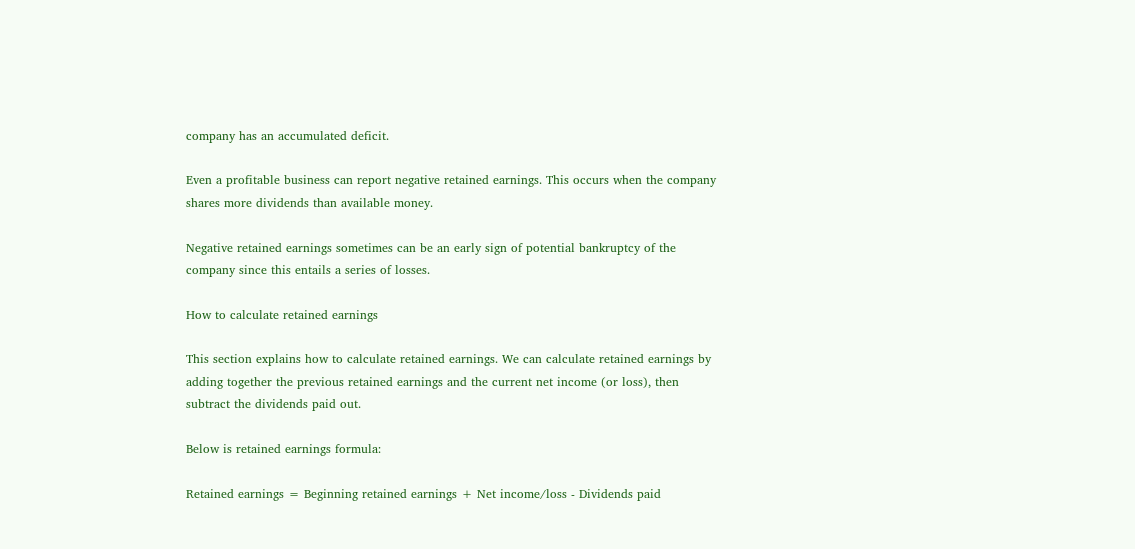company has an accumulated deficit.

Even a profitable business can report negative retained earnings. This occurs when the company shares more dividends than available money.

Negative retained earnings sometimes can be an early sign of potential bankruptcy of the company since this entails a series of losses.

How to calculate retained earnings

This section explains how to calculate retained earnings. We can calculate retained earnings by adding together the previous retained earnings and the current net income (or loss), then subtract the dividends paid out.

Below is retained earnings formula:

Retained earnings = Beginning retained earnings + Net income/loss - Dividends paid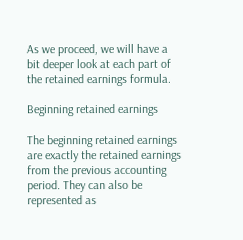As we proceed, we will have a bit deeper look at each part of the retained earnings formula.

Beginning retained earnings

The beginning retained earnings are exactly the retained earnings from the previous accounting period. They can also be represented as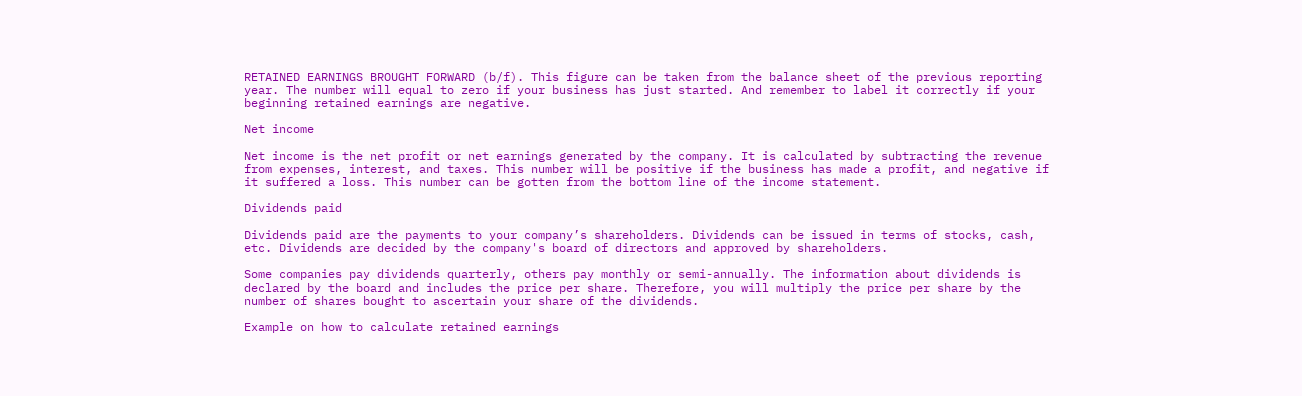RETAINED EARNINGS BROUGHT FORWARD (b/f). This figure can be taken from the balance sheet of the previous reporting year. The number will equal to zero if your business has just started. And remember to label it correctly if your beginning retained earnings are negative.

Net income

Net income is the net profit or net earnings generated by the company. It is calculated by subtracting the revenue from expenses, interest, and taxes. This number will be positive if the business has made a profit, and negative if it suffered a loss. This number can be gotten from the bottom line of the income statement.

Dividends paid

Dividends paid are the payments to your company’s shareholders. Dividends can be issued in terms of stocks, cash, etc. Dividends are decided by the company's board of directors and approved by shareholders.

Some companies pay dividends quarterly, others pay monthly or semi-annually. The information about dividends is declared by the board and includes the price per share. Therefore, you will multiply the price per share by the number of shares bought to ascertain your share of the dividends.

Example on how to calculate retained earnings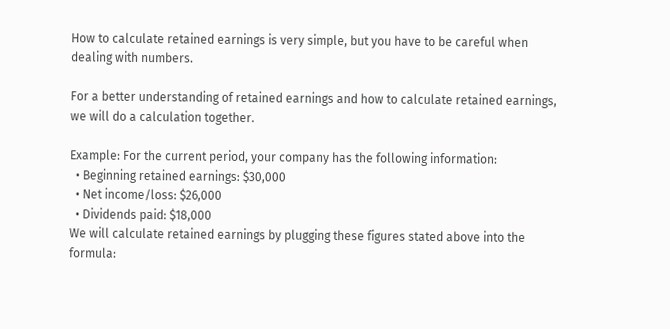How to calculate retained earnings is very simple, but you have to be careful when dealing with numbers.

For a better understanding of retained earnings and how to calculate retained earnings, we will do a calculation together.

Example: For the current period, your company has the following information:
  • Beginning retained earnings: $30,000
  • Net income/loss: $26,000
  • Dividends paid: $18,000
We will calculate retained earnings by plugging these figures stated above into the formula: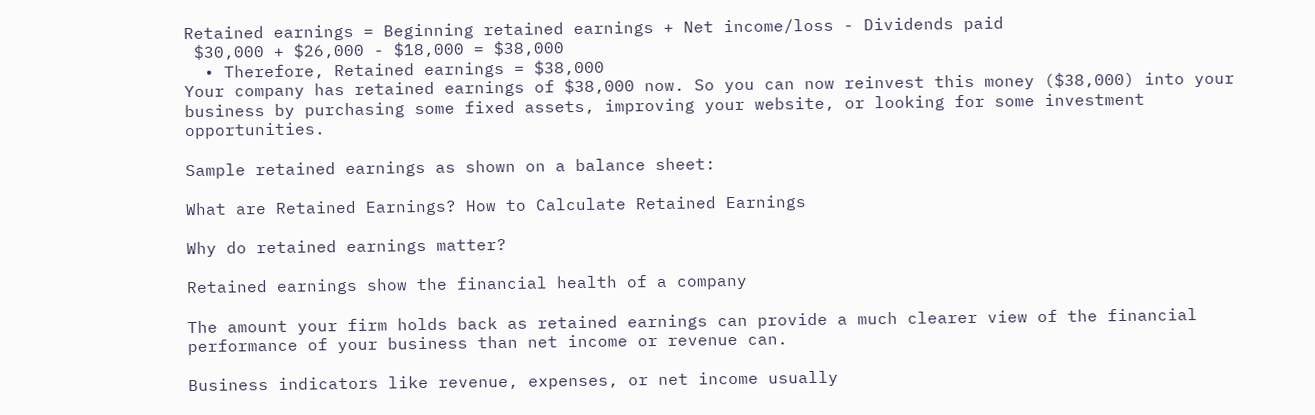Retained earnings = Beginning retained earnings + Net income/loss - Dividends paid
 $30,000 + $26,000 - $18,000 = $38,000
  • Therefore, Retained earnings = $38,000
Your company has retained earnings of $38,000 now. So you can now reinvest this money ($38,000) into your business by purchasing some fixed assets, improving your website, or looking for some investment opportunities.

Sample retained earnings as shown on a balance sheet:

What are Retained Earnings? How to Calculate Retained Earnings

Why do retained earnings matter?

Retained earnings show the financial health of a company

The amount your firm holds back as retained earnings can provide a much clearer view of the financial performance of your business than net income or revenue can.

Business indicators like revenue, expenses, or net income usually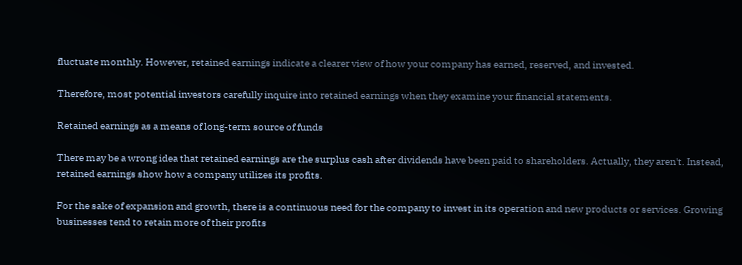fluctuate monthly. However, retained earnings indicate a clearer view of how your company has earned, reserved, and invested.

Therefore, most potential investors carefully inquire into retained earnings when they examine your financial statements.

Retained earnings as a means of long-term source of funds

There may be a wrong idea that retained earnings are the surplus cash after dividends have been paid to shareholders. Actually, they aren't. Instead, retained earnings show how a company utilizes its profits.

For the sake of expansion and growth, there is a continuous need for the company to invest in its operation and new products or services. Growing businesses tend to retain more of their profits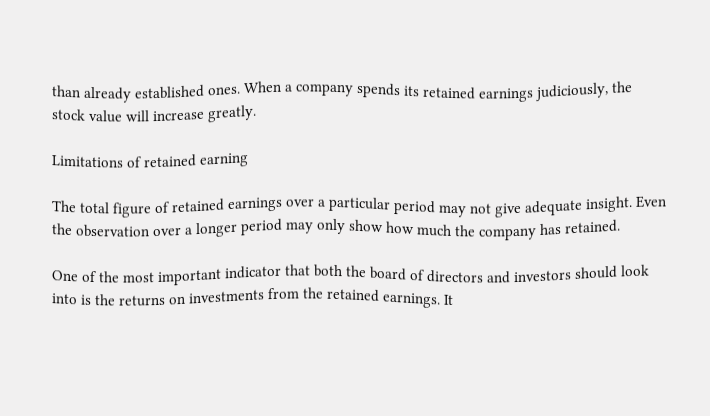than already established ones. When a company spends its retained earnings judiciously, the stock value will increase greatly.

Limitations of retained earning

The total figure of retained earnings over a particular period may not give adequate insight. Even the observation over a longer period may only show how much the company has retained.

One of the most important indicator that both the board of directors and investors should look into is the returns on investments from the retained earnings. It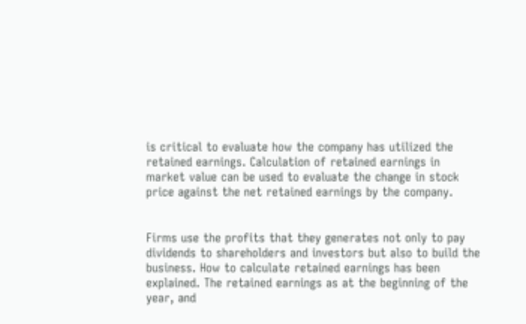is critical to evaluate how the company has utilized the retained earnings. Calculation of retained earnings in market value can be used to evaluate the change in stock price against the net retained earnings by the company.


Firms use the profits that they generates not only to pay dividends to shareholders and investors but also to build the business. How to calculate retained earnings has been explained. The retained earnings as at the beginning of the year, and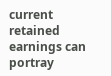current retained earnings can portray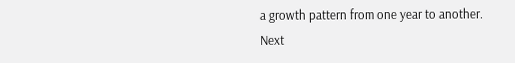a growth pattern from one year to another.
Next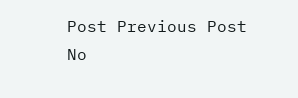Post Previous Post
No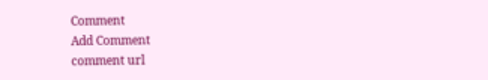Comment
Add Comment
comment url